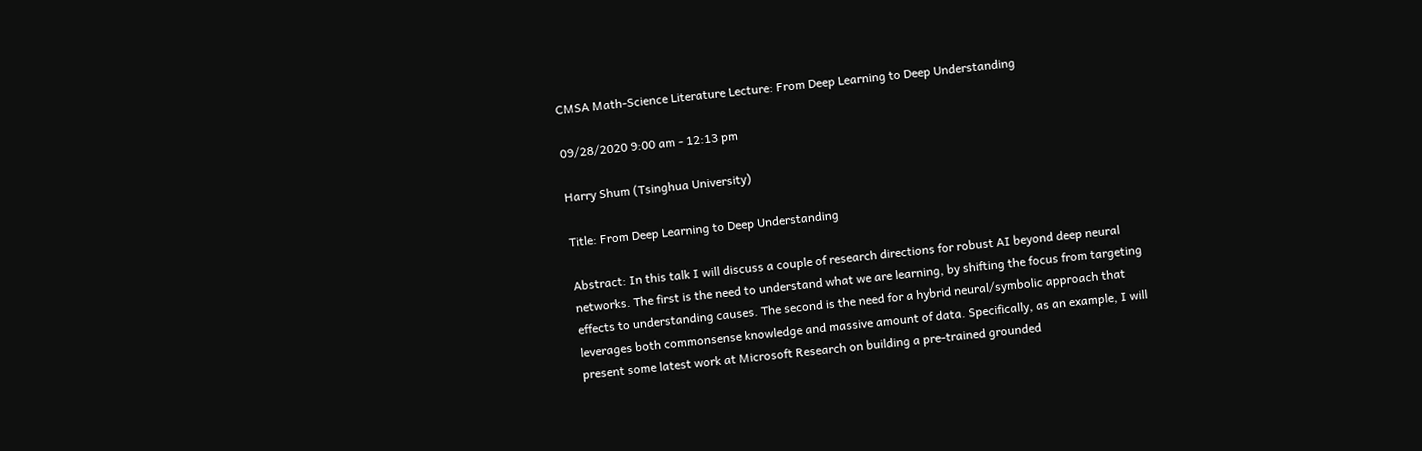CMSA Math-Science Literature Lecture: From Deep Learning to Deep Understanding

09/28/2020 9:00 am - 12:13 pm

Harry Shum (Tsinghua University)

Title: From Deep Learning to Deep Understanding

Abstract: In this talk I will discuss a couple of research directions for robust AI beyond deep neural networks. The first is the need to understand what we are learning, by shifting the focus from targeting effects to understanding causes. The second is the need for a hybrid neural/symbolic approach that leverages both commonsense knowledge and massive amount of data. Specifically, as an example, I will present some latest work at Microsoft Research on building a pre-trained grounded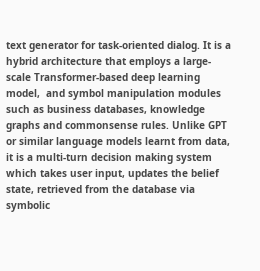text generator for task-oriented dialog. It is a hybrid architecture that employs a large-scale Transformer-based deep learning model,  and symbol manipulation modules such as business databases, knowledge graphs and commonsense rules. Unlike GPT or similar language models learnt from data, it is a multi-turn decision making system which takes user input, updates the belief state, retrieved from the database via symbolic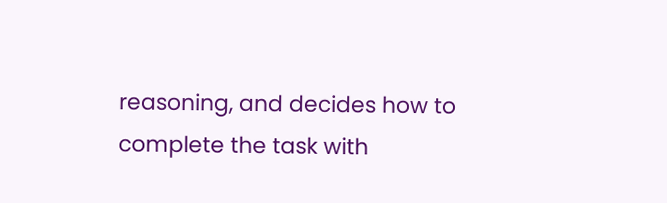reasoning, and decides how to complete the task with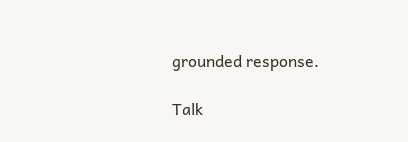grounded response.

Talk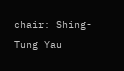chair: Shing-Tung Yau